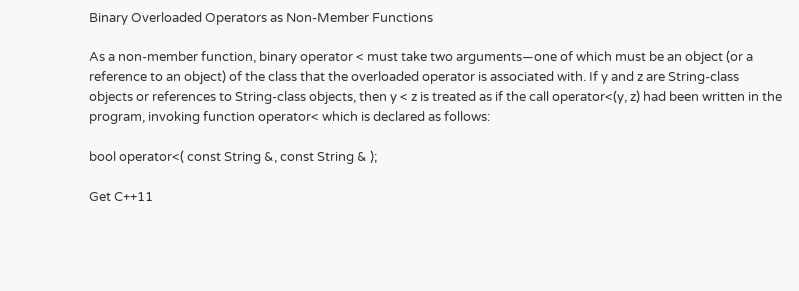Binary Overloaded Operators as Non-Member Functions

As a non-member function, binary operator < must take two arguments—one of which must be an object (or a reference to an object) of the class that the overloaded operator is associated with. If y and z are String-class objects or references to String-class objects, then y < z is treated as if the call operator<(y, z) had been written in the program, invoking function operator< which is declared as follows:

bool operator<( const String &, const String & );

Get C++11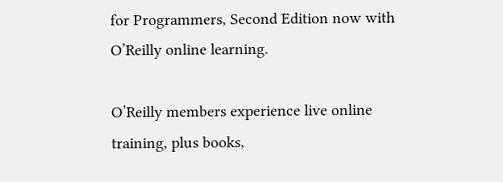for Programmers, Second Edition now with O’Reilly online learning.

O’Reilly members experience live online training, plus books,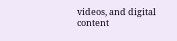videos, and digital content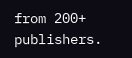from 200+ publishers.